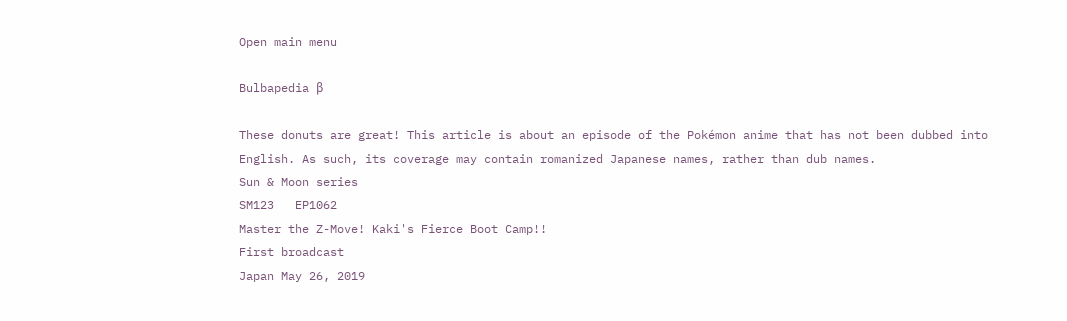Open main menu

Bulbapedia β

These donuts are great! This article is about an episode of the Pokémon anime that has not been dubbed into English. As such, its coverage may contain romanized Japanese names, rather than dub names.
Sun & Moon series
SM123   EP1062
Master the Z-Move! Kaki's Fierce Boot Camp!!
First broadcast
Japan May 26, 2019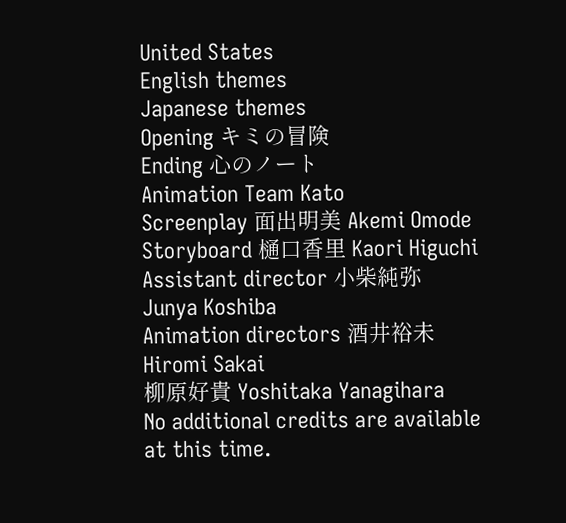United States
English themes
Japanese themes
Opening キミの冒険
Ending 心のノート
Animation Team Kato
Screenplay 面出明美 Akemi Omode
Storyboard 樋口香里 Kaori Higuchi
Assistant director 小柴純弥 Junya Koshiba
Animation directors 酒井裕未 Hiromi Sakai
柳原好貴 Yoshitaka Yanagihara
No additional credits are available at this time.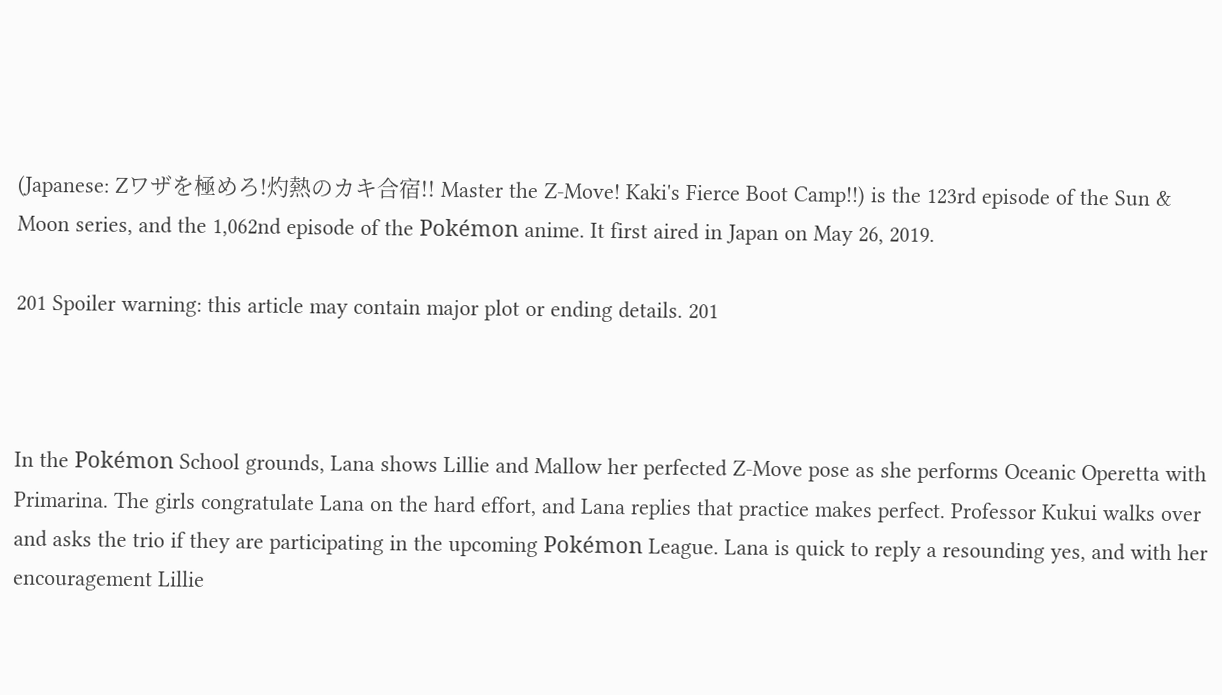(Japanese: Zワザを極めろ!灼熱のカキ合宿!! Master the Z-Move! Kaki's Fierce Boot Camp!!) is the 123rd episode of the Sun & Moon series, and the 1,062nd episode of the Pokémon anime. It first aired in Japan on May 26, 2019.

201 Spoiler warning: this article may contain major plot or ending details. 201



In the Pokémon School grounds, Lana shows Lillie and Mallow her perfected Z-Move pose as she performs Oceanic Operetta with Primarina. The girls congratulate Lana on the hard effort, and Lana replies that practice makes perfect. Professor Kukui walks over and asks the trio if they are participating in the upcoming Pokémon League. Lana is quick to reply a resounding yes, and with her encouragement Lillie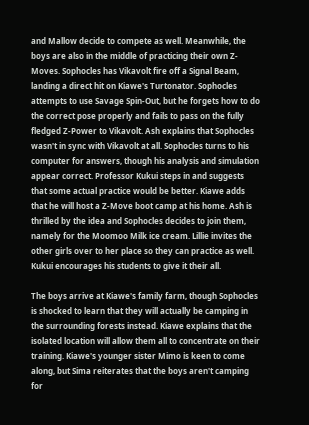and Mallow decide to compete as well. Meanwhile, the boys are also in the middle of practicing their own Z-Moves. Sophocles has Vikavolt fire off a Signal Beam, landing a direct hit on Kiawe's Turtonator. Sophocles attempts to use Savage Spin-Out, but he forgets how to do the correct pose properly and fails to pass on the fully fledged Z-Power to Vikavolt. Ash explains that Sophocles wasn't in sync with Vikavolt at all. Sophocles turns to his computer for answers, though his analysis and simulation appear correct. Professor Kukui steps in and suggests that some actual practice would be better. Kiawe adds that he will host a Z-Move boot camp at his home. Ash is thrilled by the idea and Sophocles decides to join them, namely for the Moomoo Milk ice cream. Lillie invites the other girls over to her place so they can practice as well. Kukui encourages his students to give it their all.

The boys arrive at Kiawe's family farm, though Sophocles is shocked to learn that they will actually be camping in the surrounding forests instead. Kiawe explains that the isolated location will allow them all to concentrate on their training. Kiawe's younger sister Mimo is keen to come along, but Sima reiterates that the boys aren't camping for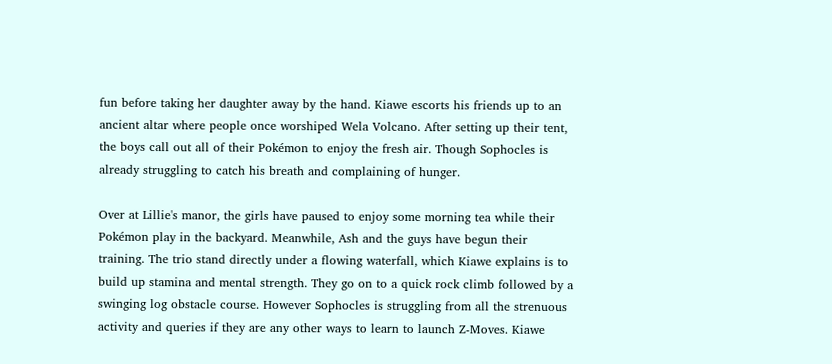fun before taking her daughter away by the hand. Kiawe escorts his friends up to an ancient altar where people once worshiped Wela Volcano. After setting up their tent, the boys call out all of their Pokémon to enjoy the fresh air. Though Sophocles is already struggling to catch his breath and complaining of hunger.

Over at Lillie's manor, the girls have paused to enjoy some morning tea while their Pokémon play in the backyard. Meanwhile, Ash and the guys have begun their training. The trio stand directly under a flowing waterfall, which Kiawe explains is to build up stamina and mental strength. They go on to a quick rock climb followed by a swinging log obstacle course. However Sophocles is struggling from all the strenuous activity and queries if they are any other ways to learn to launch Z-Moves. Kiawe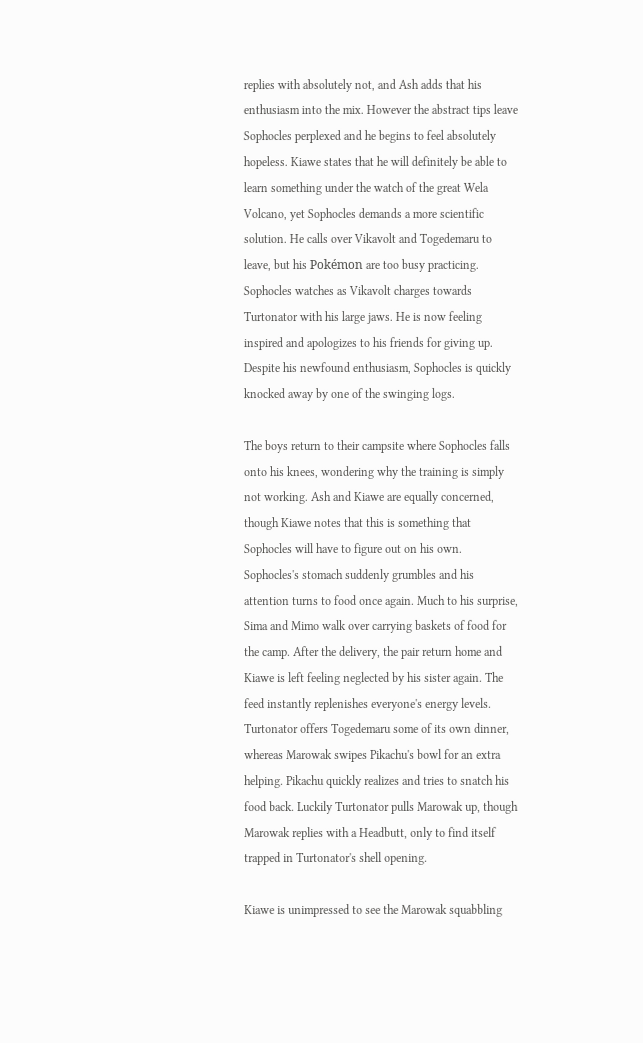replies with absolutely not, and Ash adds that his enthusiasm into the mix. However the abstract tips leave Sophocles perplexed and he begins to feel absolutely hopeless. Kiawe states that he will definitely be able to learn something under the watch of the great Wela Volcano, yet Sophocles demands a more scientific solution. He calls over Vikavolt and Togedemaru to leave, but his Pokémon are too busy practicing. Sophocles watches as Vikavolt charges towards Turtonator with his large jaws. He is now feeling inspired and apologizes to his friends for giving up. Despite his newfound enthusiasm, Sophocles is quickly knocked away by one of the swinging logs.

The boys return to their campsite where Sophocles falls onto his knees, wondering why the training is simply not working. Ash and Kiawe are equally concerned, though Kiawe notes that this is something that Sophocles will have to figure out on his own. Sophocles's stomach suddenly grumbles and his attention turns to food once again. Much to his surprise, Sima and Mimo walk over carrying baskets of food for the camp. After the delivery, the pair return home and Kiawe is left feeling neglected by his sister again. The feed instantly replenishes everyone's energy levels. Turtonator offers Togedemaru some of its own dinner, whereas Marowak swipes Pikachu's bowl for an extra helping. Pikachu quickly realizes and tries to snatch his food back. Luckily Turtonator pulls Marowak up, though Marowak replies with a Headbutt, only to find itself trapped in Turtonator's shell opening.

Kiawe is unimpressed to see the Marowak squabbling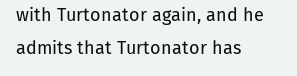with Turtonator again, and he admits that Turtonator has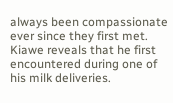always been compassionate ever since they first met. Kiawe reveals that he first encountered during one of his milk deliveries.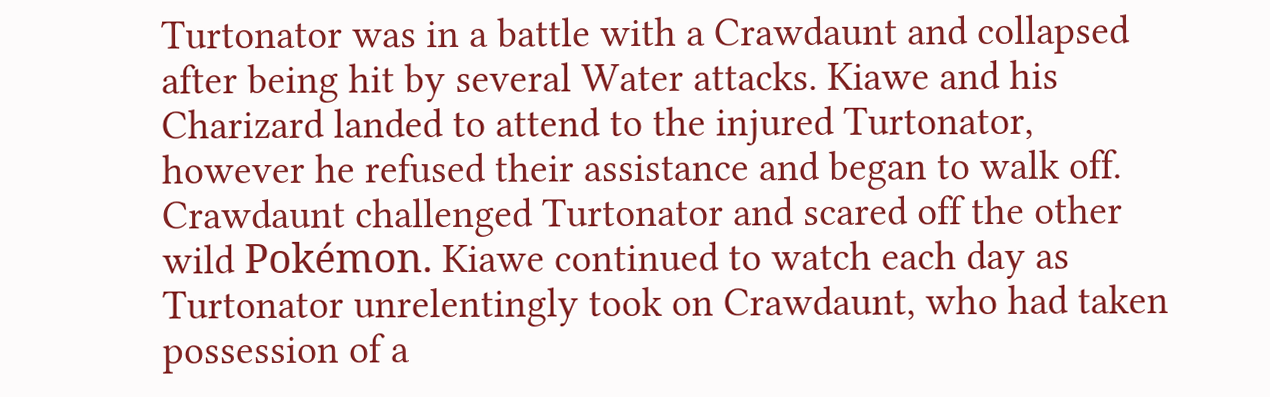Turtonator was in a battle with a Crawdaunt and collapsed after being hit by several Water attacks. Kiawe and his Charizard landed to attend to the injured Turtonator, however he refused their assistance and began to walk off. Crawdaunt challenged Turtonator and scared off the other wild Pokémon. Kiawe continued to watch each day as Turtonator unrelentingly took on Crawdaunt, who had taken possession of a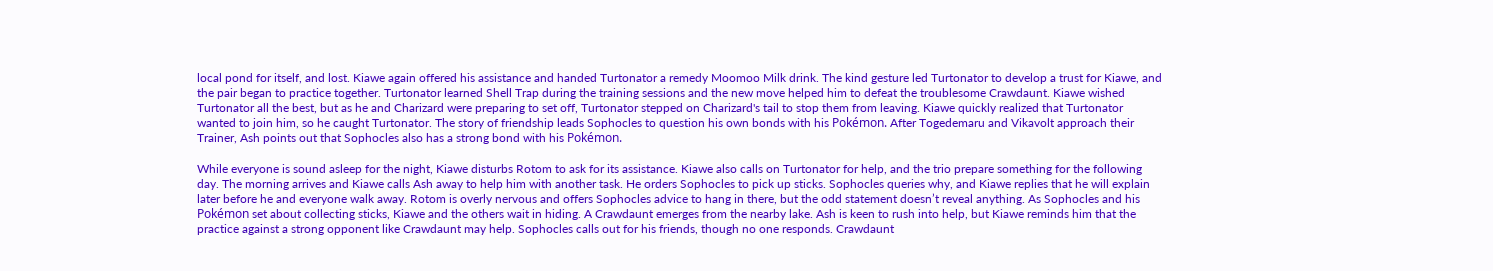local pond for itself, and lost. Kiawe again offered his assistance and handed Turtonator a remedy Moomoo Milk drink. The kind gesture led Turtonator to develop a trust for Kiawe, and the pair began to practice together. Turtonator learned Shell Trap during the training sessions and the new move helped him to defeat the troublesome Crawdaunt. Kiawe wished Turtonator all the best, but as he and Charizard were preparing to set off, Turtonator stepped on Charizard's tail to stop them from leaving. Kiawe quickly realized that Turtonator wanted to join him, so he caught Turtonator. The story of friendship leads Sophocles to question his own bonds with his Pokémon. After Togedemaru and Vikavolt approach their Trainer, Ash points out that Sophocles also has a strong bond with his Pokémon.

While everyone is sound asleep for the night, Kiawe disturbs Rotom to ask for its assistance. Kiawe also calls on Turtonator for help, and the trio prepare something for the following day. The morning arrives and Kiawe calls Ash away to help him with another task. He orders Sophocles to pick up sticks. Sophocles queries why, and Kiawe replies that he will explain later before he and everyone walk away. Rotom is overly nervous and offers Sophocles advice to hang in there, but the odd statement doesn’t reveal anything. As Sophocles and his Pokémon set about collecting sticks, Kiawe and the others wait in hiding. A Crawdaunt emerges from the nearby lake. Ash is keen to rush into help, but Kiawe reminds him that the practice against a strong opponent like Crawdaunt may help. Sophocles calls out for his friends, though no one responds. Crawdaunt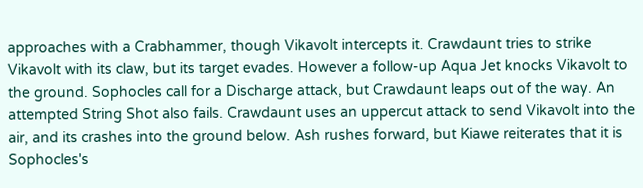approaches with a Crabhammer, though Vikavolt intercepts it. Crawdaunt tries to strike Vikavolt with its claw, but its target evades. However a follow-up Aqua Jet knocks Vikavolt to the ground. Sophocles call for a Discharge attack, but Crawdaunt leaps out of the way. An attempted String Shot also fails. Crawdaunt uses an uppercut attack to send Vikavolt into the air, and its crashes into the ground below. Ash rushes forward, but Kiawe reiterates that it is Sophocles's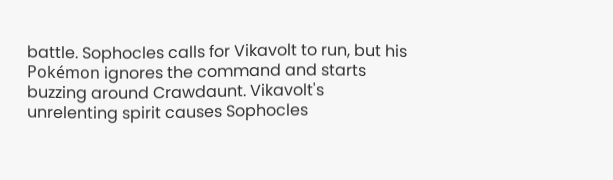battle. Sophocles calls for Vikavolt to run, but his Pokémon ignores the command and starts buzzing around Crawdaunt. Vikavolt's unrelenting spirit causes Sophocles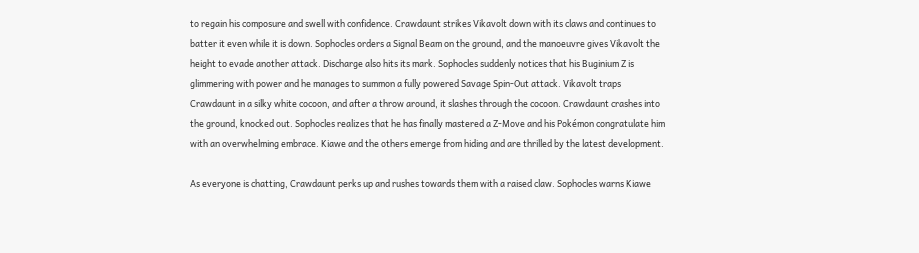to regain his composure and swell with confidence. Crawdaunt strikes Vikavolt down with its claws and continues to batter it even while it is down. Sophocles orders a Signal Beam on the ground, and the manoeuvre gives Vikavolt the height to evade another attack. Discharge also hits its mark. Sophocles suddenly notices that his Buginium Z is glimmering with power and he manages to summon a fully powered Savage Spin-Out attack. Vikavolt traps Crawdaunt in a silky white cocoon, and after a throw around, it slashes through the cocoon. Crawdaunt crashes into the ground, knocked out. Sophocles realizes that he has finally mastered a Z-Move and his Pokémon congratulate him with an overwhelming embrace. Kiawe and the others emerge from hiding and are thrilled by the latest development.

As everyone is chatting, Crawdaunt perks up and rushes towards them with a raised claw. Sophocles warns Kiawe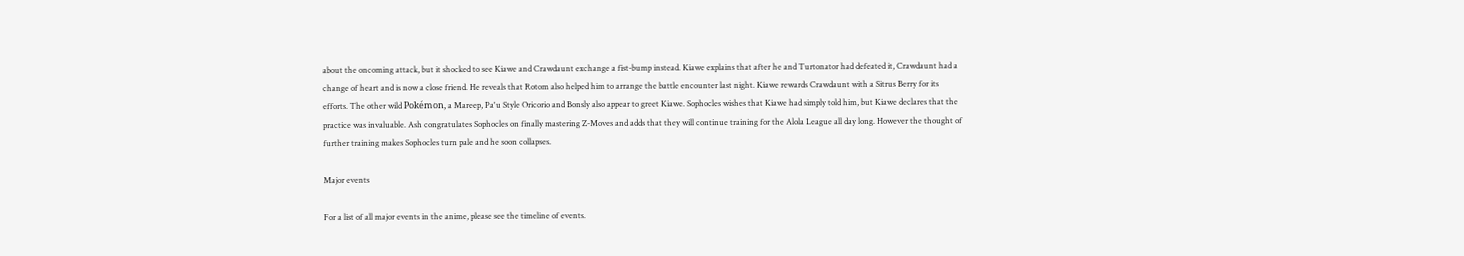about the oncoming attack, but it shocked to see Kiawe and Crawdaunt exchange a fist-bump instead. Kiawe explains that after he and Turtonator had defeated it, Crawdaunt had a change of heart and is now a close friend. He reveals that Rotom also helped him to arrange the battle encounter last night. Kiawe rewards Crawdaunt with a Sitrus Berry for its efforts. The other wild Pokémon, a Mareep, Pa'u Style Oricorio and Bonsly also appear to greet Kiawe. Sophocles wishes that Kiawe had simply told him, but Kiawe declares that the practice was invaluable. Ash congratulates Sophocles on finally mastering Z-Moves and adds that they will continue training for the Alola League all day long. However the thought of further training makes Sophocles turn pale and he soon collapses.

Major events

For a list of all major events in the anime, please see the timeline of events.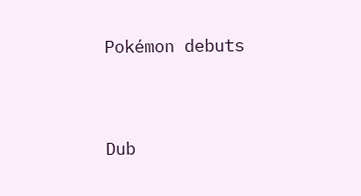Pokémon debuts




Dub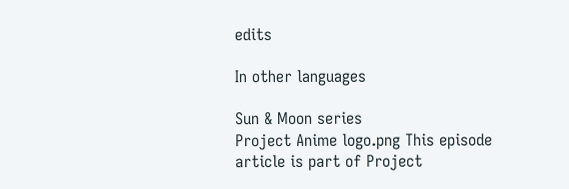edits

In other languages

Sun & Moon series
Project Anime logo.png This episode article is part of Project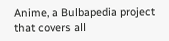Anime, a Bulbapedia project that covers all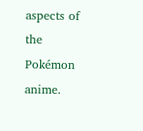aspects of the Pokémon anime.